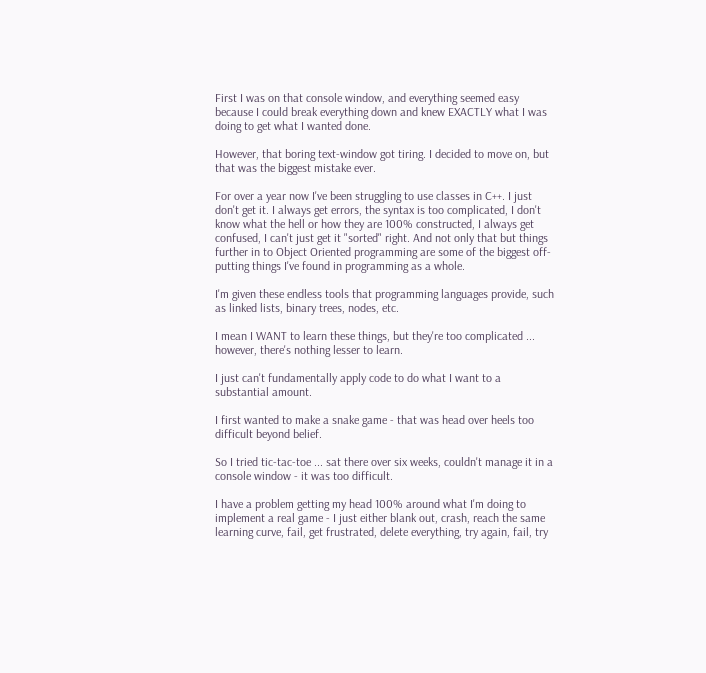First I was on that console window, and everything seemed easy because I could break everything down and knew EXACTLY what I was doing to get what I wanted done.

However, that boring text-window got tiring. I decided to move on, but that was the biggest mistake ever.

For over a year now I've been struggling to use classes in C++. I just don't get it. I always get errors, the syntax is too complicated, I don't know what the hell or how they are 100% constructed, I always get confused, I can't just get it "sorted" right. And not only that but things further in to Object Oriented programming are some of the biggest off-putting things I've found in programming as a whole.

I'm given these endless tools that programming languages provide, such as linked lists, binary trees, nodes, etc.

I mean I WANT to learn these things, but they're too complicated ... however, there's nothing lesser to learn.

I just can't fundamentally apply code to do what I want to a substantial amount.

I first wanted to make a snake game - that was head over heels too difficult beyond belief.

So I tried tic-tac-toe ... sat there over six weeks, couldn't manage it in a console window - it was too difficult.

I have a problem getting my head 100% around what I'm doing to implement a real game - I just either blank out, crash, reach the same learning curve, fail, get frustrated, delete everything, try again, fail, try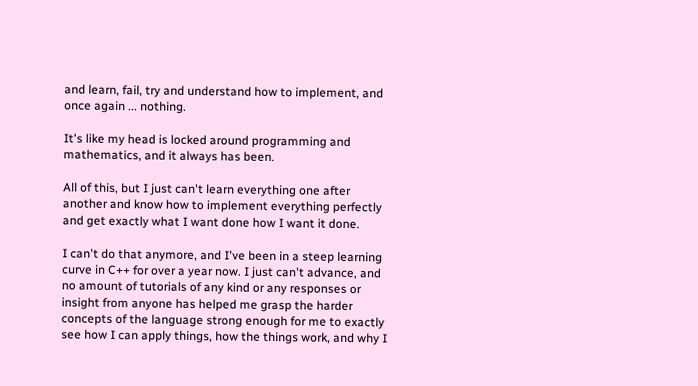and learn, fail, try and understand how to implement, and once again ... nothing.

It's like my head is locked around programming and mathematics, and it always has been.

All of this, but I just can't learn everything one after another and know how to implement everything perfectly and get exactly what I want done how I want it done.

I can't do that anymore, and I've been in a steep learning curve in C++ for over a year now. I just can't advance, and no amount of tutorials of any kind or any responses or insight from anyone has helped me grasp the harder concepts of the language strong enough for me to exactly see how I can apply things, how the things work, and why I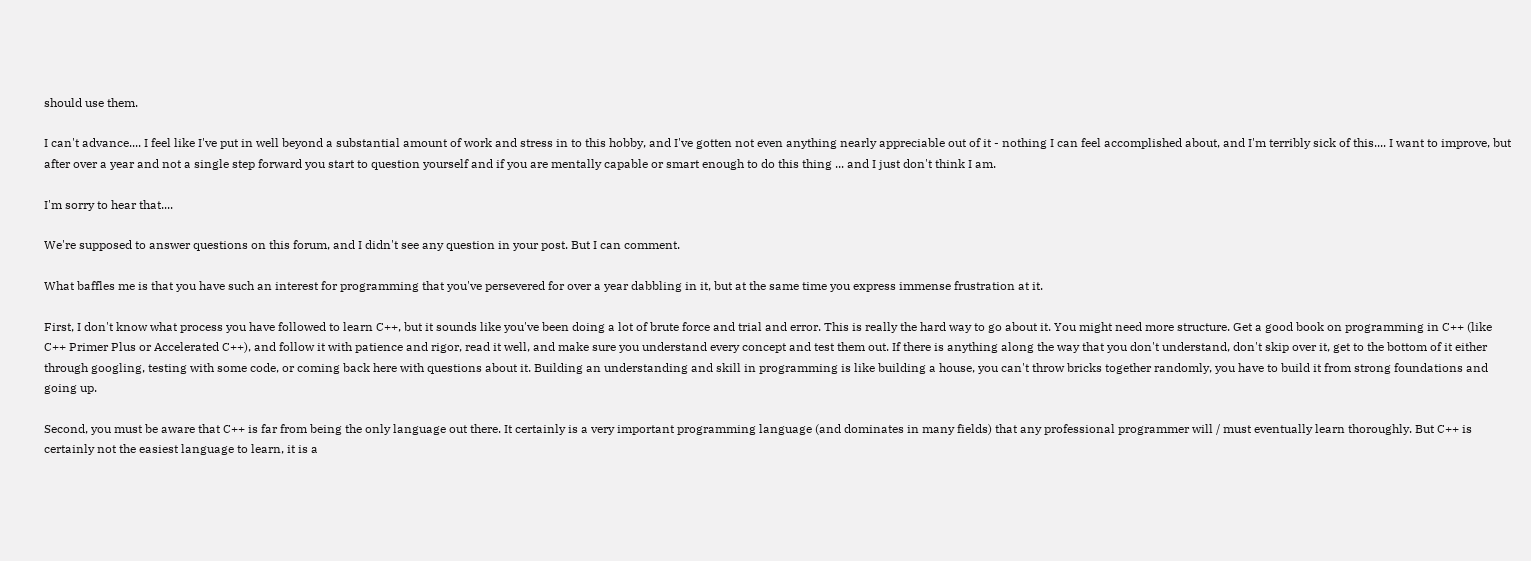should use them.

I can't advance.... I feel like I've put in well beyond a substantial amount of work and stress in to this hobby, and I've gotten not even anything nearly appreciable out of it - nothing I can feel accomplished about, and I'm terribly sick of this.... I want to improve, but after over a year and not a single step forward you start to question yourself and if you are mentally capable or smart enough to do this thing ... and I just don't think I am.

I'm sorry to hear that....

We're supposed to answer questions on this forum, and I didn't see any question in your post. But I can comment.

What baffles me is that you have such an interest for programming that you've persevered for over a year dabbling in it, but at the same time you express immense frustration at it.

First, I don't know what process you have followed to learn C++, but it sounds like you've been doing a lot of brute force and trial and error. This is really the hard way to go about it. You might need more structure. Get a good book on programming in C++ (like C++ Primer Plus or Accelerated C++), and follow it with patience and rigor, read it well, and make sure you understand every concept and test them out. If there is anything along the way that you don't understand, don't skip over it, get to the bottom of it either through googling, testing with some code, or coming back here with questions about it. Building an understanding and skill in programming is like building a house, you can't throw bricks together randomly, you have to build it from strong foundations and going up.

Second, you must be aware that C++ is far from being the only language out there. It certainly is a very important programming language (and dominates in many fields) that any professional programmer will / must eventually learn thoroughly. But C++ is certainly not the easiest language to learn, it is a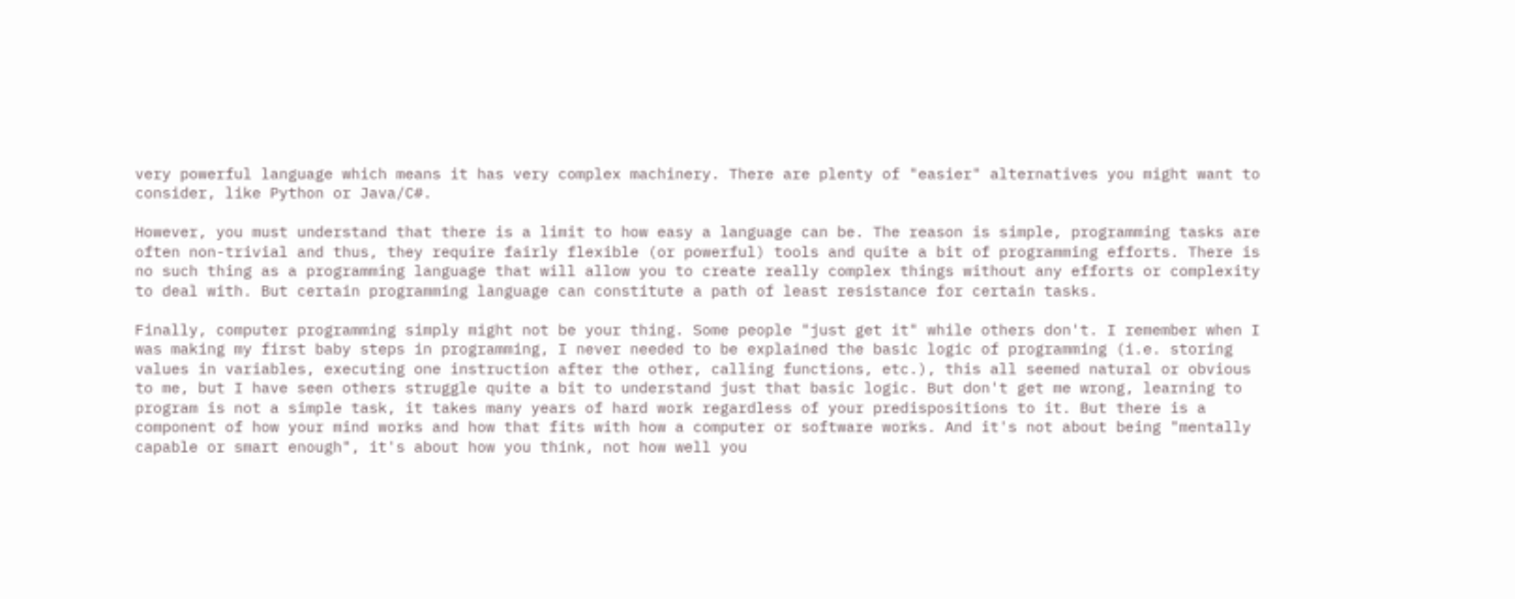very powerful language which means it has very complex machinery. There are plenty of "easier" alternatives you might want to consider, like Python or Java/C#.

However, you must understand that there is a limit to how easy a language can be. The reason is simple, programming tasks are often non-trivial and thus, they require fairly flexible (or powerful) tools and quite a bit of programming efforts. There is no such thing as a programming language that will allow you to create really complex things without any efforts or complexity to deal with. But certain programming language can constitute a path of least resistance for certain tasks.

Finally, computer programming simply might not be your thing. Some people "just get it" while others don't. I remember when I was making my first baby steps in programming, I never needed to be explained the basic logic of programming (i.e. storing values in variables, executing one instruction after the other, calling functions, etc.), this all seemed natural or obvious to me, but I have seen others struggle quite a bit to understand just that basic logic. But don't get me wrong, learning to program is not a simple task, it takes many years of hard work regardless of your predispositions to it. But there is a component of how your mind works and how that fits with how a computer or software works. And it's not about being "mentally capable or smart enough", it's about how you think, not how well you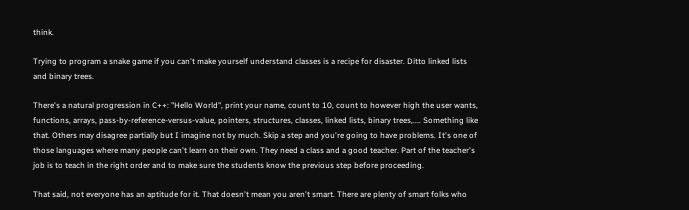think.

Trying to program a snake game if you can't make yourself understand classes is a recipe for disaster. Ditto linked lists and binary trees.

There's a natural progression in C++: "Hello World", print your name, count to 10, count to however high the user wants, functions, arrays, pass-by-reference-versus-value, pointers, structures, classes, linked lists, binary trees,.... Something like that. Others may disagree partially but I imagine not by much. Skip a step and you're going to have problems. It's one of those languages where many people can't learn on their own. They need a class and a good teacher. Part of the teacher's job is to teach in the right order and to make sure the students know the previous step before proceeding.

That said, not everyone has an aptitude for it. That doesn't mean you aren't smart. There are plenty of smart folks who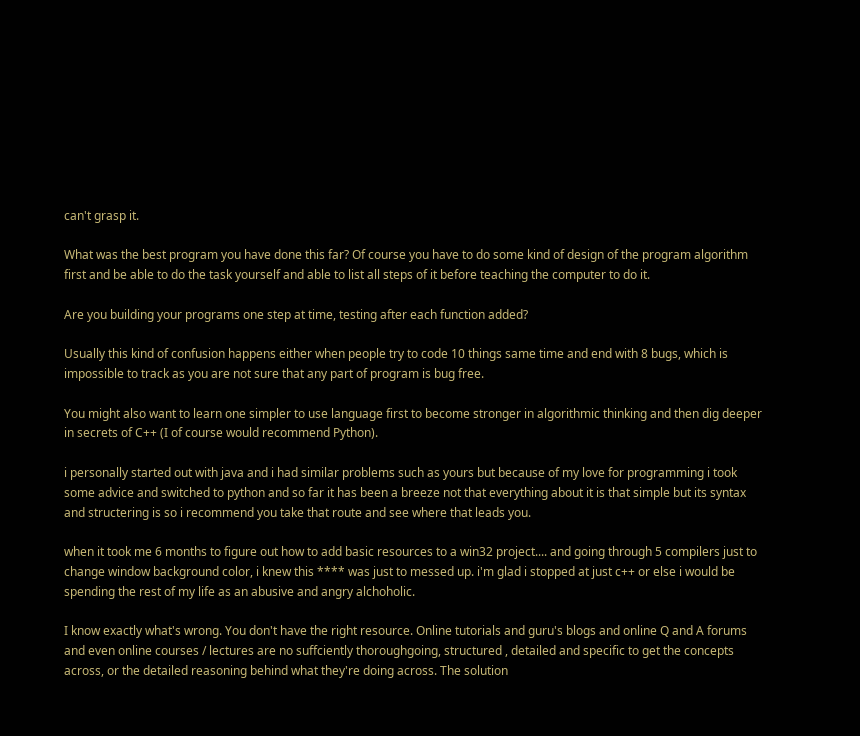can't grasp it.

What was the best program you have done this far? Of course you have to do some kind of design of the program algorithm first and be able to do the task yourself and able to list all steps of it before teaching the computer to do it.

Are you building your programs one step at time, testing after each function added?

Usually this kind of confusion happens either when people try to code 10 things same time and end with 8 bugs, which is impossible to track as you are not sure that any part of program is bug free.

You might also want to learn one simpler to use language first to become stronger in algorithmic thinking and then dig deeper in secrets of C++ (I of course would recommend Python).

i personally started out with java and i had similar problems such as yours but because of my love for programming i took some advice and switched to python and so far it has been a breeze not that everything about it is that simple but its syntax and structering is so i recommend you take that route and see where that leads you.

when it took me 6 months to figure out how to add basic resources to a win32 project.... and going through 5 compilers just to change window background color, i knew this **** was just to messed up. i'm glad i stopped at just c++ or else i would be spending the rest of my life as an abusive and angry alchoholic.

I know exactly what's wrong. You don't have the right resource. Online tutorials and guru's blogs and online Q and A forums and even online courses / lectures are no suffciently thoroughgoing, structured , detailed and specific to get the concepts across, or the detailed reasoning behind what they're doing across. The solution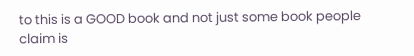to this is a GOOD book and not just some book people claim is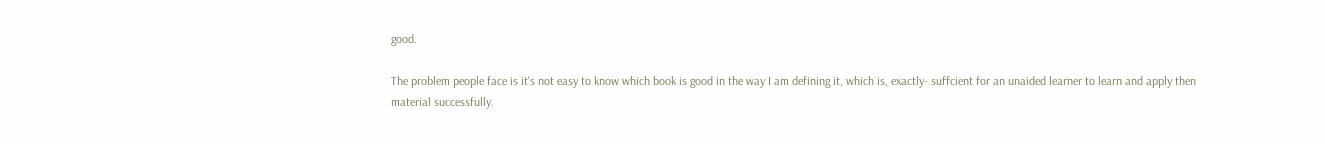good.

The problem people face is it's not easy to know which book is good in the way I am defining it, which is, exactly- suffcient for an unaided learner to learn and apply then material successfully.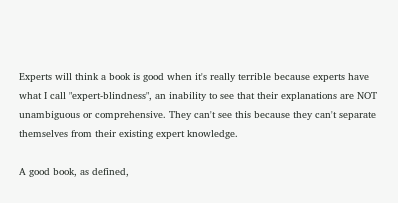Experts will think a book is good when it's really terrible because experts have what I call "expert-blindness", an inability to see that their explanations are NOT unambiguous or comprehensive. They can't see this because they can't separate themselves from their existing expert knowledge.

A good book, as defined,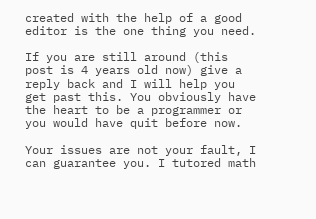created with the help of a good editor is the one thing you need.

If you are still around (this post is 4 years old now) give a reply back and I will help you get past this. You obviously have the heart to be a programmer or you would have quit before now.

Your issues are not your fault, I can guarantee you. I tutored math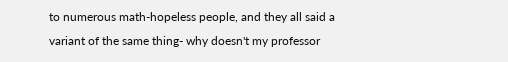to numerous math-hopeless people, and they all said a variant of the same thing- why doesn't my professor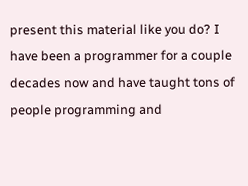present this material like you do? I have been a programmer for a couple decades now and have taught tons of people programming and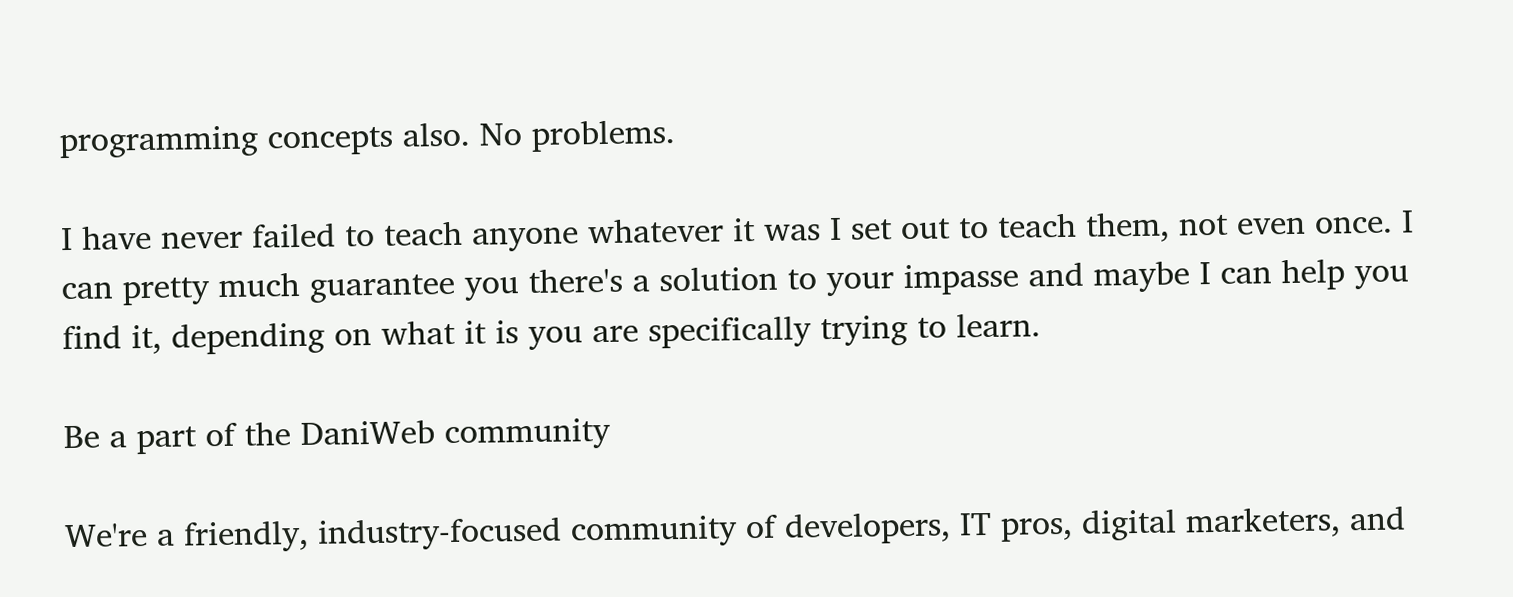programming concepts also. No problems.

I have never failed to teach anyone whatever it was I set out to teach them, not even once. I can pretty much guarantee you there's a solution to your impasse and maybe I can help you find it, depending on what it is you are specifically trying to learn.

Be a part of the DaniWeb community

We're a friendly, industry-focused community of developers, IT pros, digital marketers, and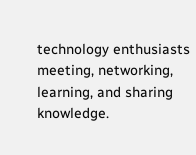technology enthusiasts meeting, networking, learning, and sharing knowledge.